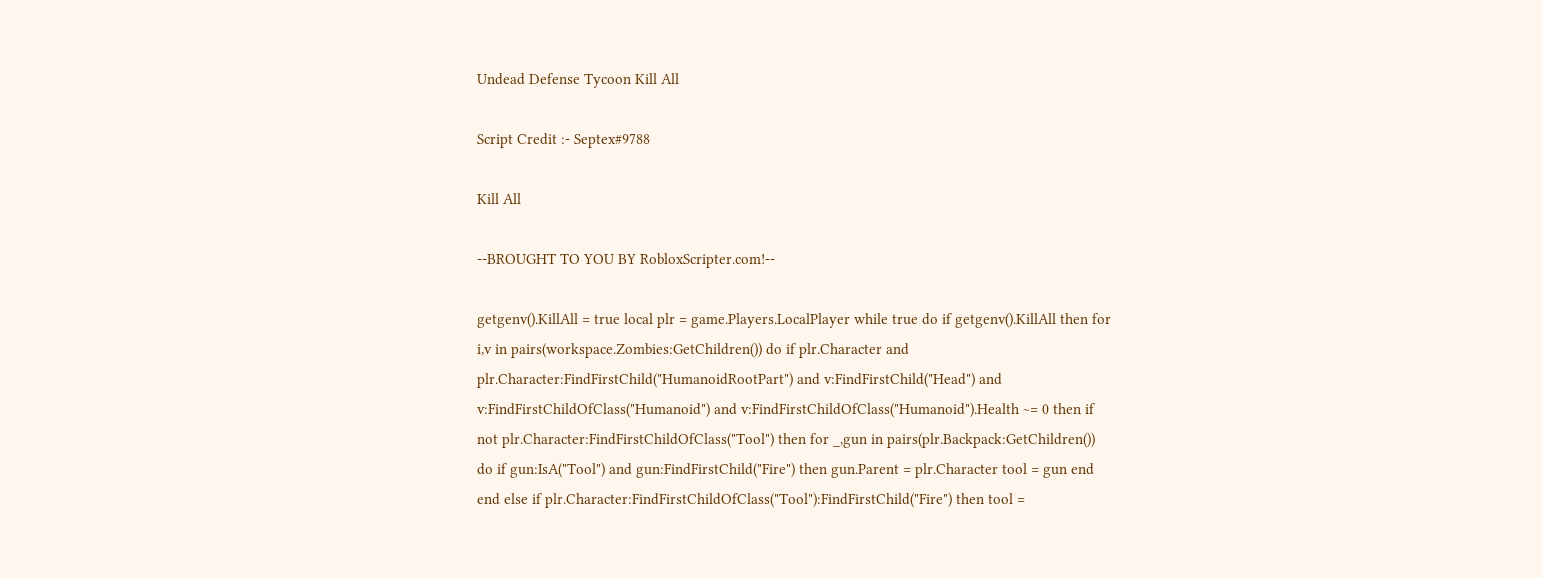Undead Defense Tycoon Kill All

Script Credit :- Septex#9788

Kill All

--BROUGHT TO YOU BY RobloxScripter.com!--

getgenv().KillAll = true local plr = game.Players.LocalPlayer while true do if getgenv().KillAll then for i,v in pairs(workspace.Zombies:GetChildren()) do if plr.Character and plr.Character:FindFirstChild("HumanoidRootPart") and v:FindFirstChild("Head") and v:FindFirstChildOfClass("Humanoid") and v:FindFirstChildOfClass("Humanoid").Health ~= 0 then if not plr.Character:FindFirstChildOfClass("Tool") then for _,gun in pairs(plr.Backpack:GetChildren()) do if gun:IsA("Tool") and gun:FindFirstChild("Fire") then gun.Parent = plr.Character tool = gun end end else if plr.Character:FindFirstChildOfClass("Tool"):FindFirstChild("Fire") then tool =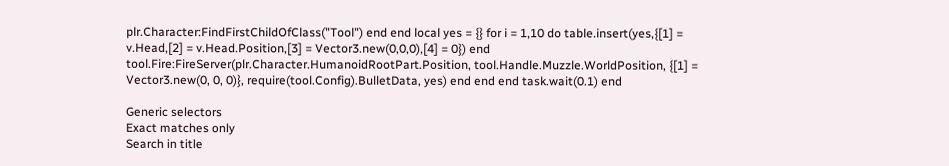plr.Character:FindFirstChildOfClass("Tool") end end local yes = {} for i = 1,10 do table.insert(yes,{[1] = v.Head,[2] = v.Head.Position,[3] = Vector3.new(0,0,0),[4] = 0}) end tool.Fire:FireServer(plr.Character.HumanoidRootPart.Position, tool.Handle.Muzzle.WorldPosition, {[1] = Vector3.new(0, 0, 0)}, require(tool.Config).BulletData, yes) end end end task.wait(0.1) end

Generic selectors
Exact matches only
Search in title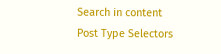Search in content
Post Type Selectors